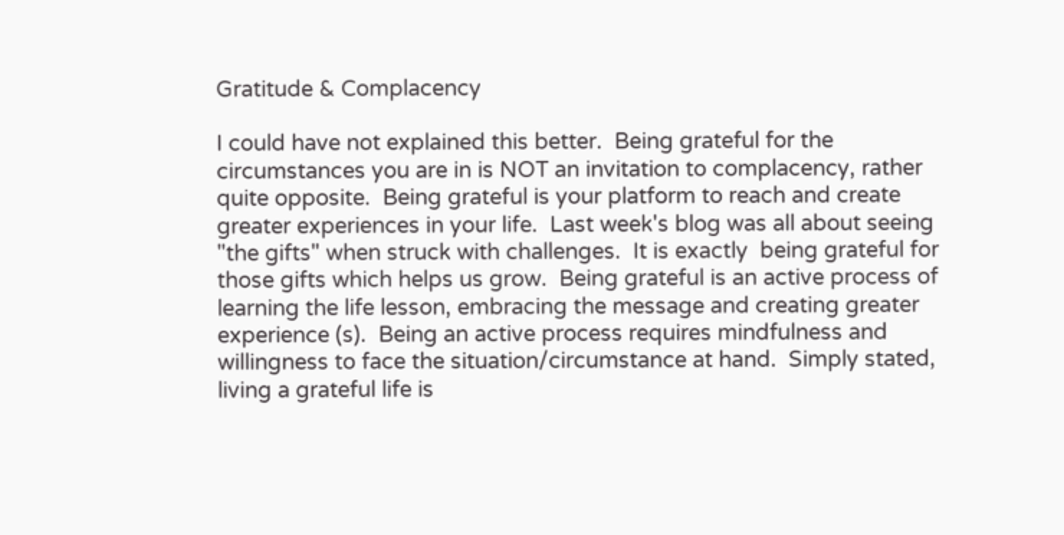Gratitude & Complacency

I could have not explained this better.  Being grateful for the circumstances you are in is NOT an invitation to complacency, rather quite opposite.  Being grateful is your platform to reach and create greater experiences in your life.  Last week's blog was all about seeing "the gifts" when struck with challenges.  It is exactly  being grateful for those gifts which helps us grow.  Being grateful is an active process of learning the life lesson, embracing the message and creating greater experience (s).  Being an active process requires mindfulness and willingness to face the situation/circumstance at hand.  Simply stated, living a grateful life is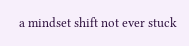a mindset shift not ever stuck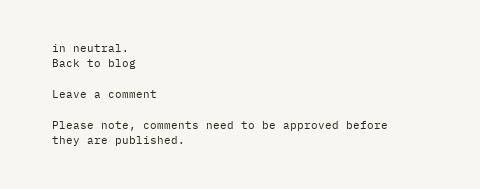in neutral.
Back to blog

Leave a comment

Please note, comments need to be approved before they are published.